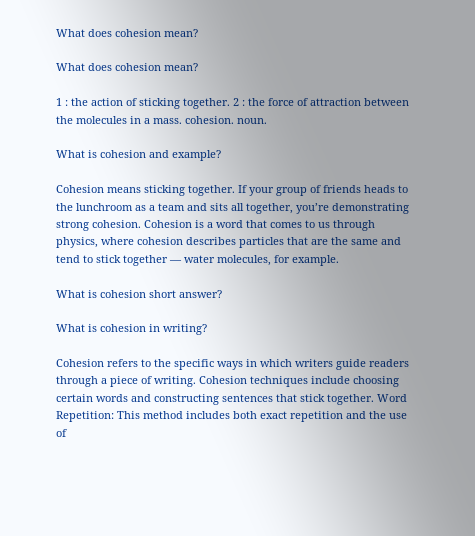What does cohesion mean?

What does cohesion mean?

1 : the action of sticking together. 2 : the force of attraction between the molecules in a mass. cohesion. noun.

What is cohesion and example?

Cohesion means sticking together. If your group of friends heads to the lunchroom as a team and sits all together, you’re demonstrating strong cohesion. Cohesion is a word that comes to us through physics, where cohesion describes particles that are the same and tend to stick together — water molecules, for example.

What is cohesion short answer?

What is cohesion in writing?

Cohesion refers to the specific ways in which writers guide readers through a piece of writing. Cohesion techniques include choosing certain words and constructing sentences that stick together. Word Repetition: This method includes both exact repetition and the use of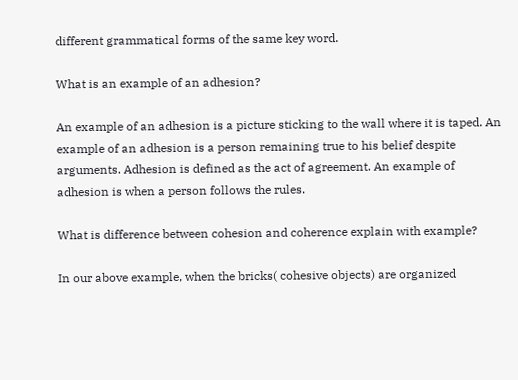different grammatical forms of the same key word.

What is an example of an adhesion?

An example of an adhesion is a picture sticking to the wall where it is taped. An example of an adhesion is a person remaining true to his belief despite arguments. Adhesion is defined as the act of agreement. An example of adhesion is when a person follows the rules.

What is difference between cohesion and coherence explain with example?

In our above example, when the bricks( cohesive objects) are organized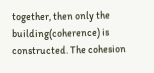together, then only the building(coherence) is constructed. The cohesion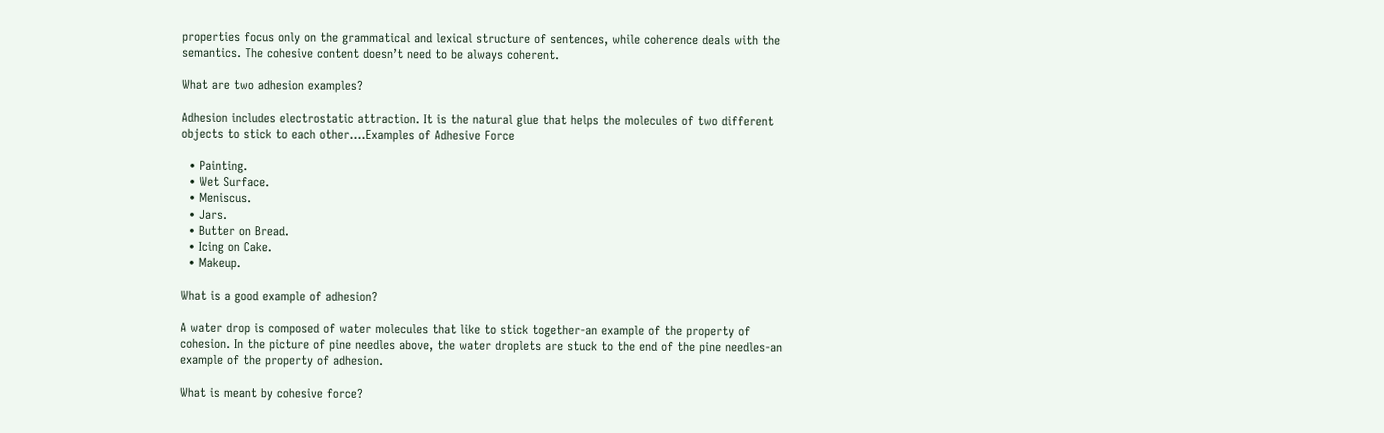properties focus only on the grammatical and lexical structure of sentences, while coherence deals with the semantics. The cohesive content doesn’t need to be always coherent.

What are two adhesion examples?

Adhesion includes electrostatic attraction. It is the natural glue that helps the molecules of two different objects to stick to each other….Examples of Adhesive Force

  • Painting.
  • Wet Surface.
  • Meniscus.
  • Jars.
  • Butter on Bread.
  • Icing on Cake.
  • Makeup.

What is a good example of adhesion?

A water drop is composed of water molecules that like to stick together-an example of the property of cohesion. In the picture of pine needles above, the water droplets are stuck to the end of the pine needles-an example of the property of adhesion.

What is meant by cohesive force?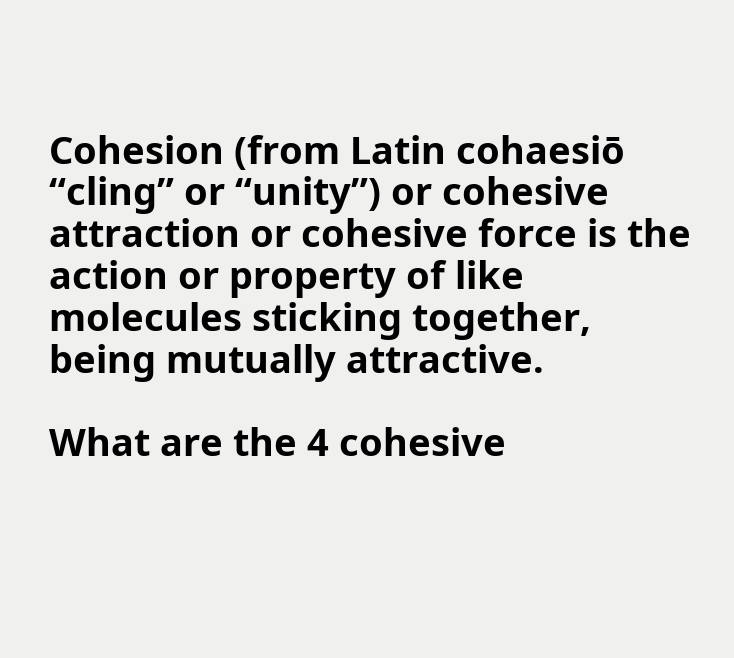Cohesion (from Latin cohaesiō “cling” or “unity”) or cohesive attraction or cohesive force is the action or property of like molecules sticking together, being mutually attractive.

What are the 4 cohesive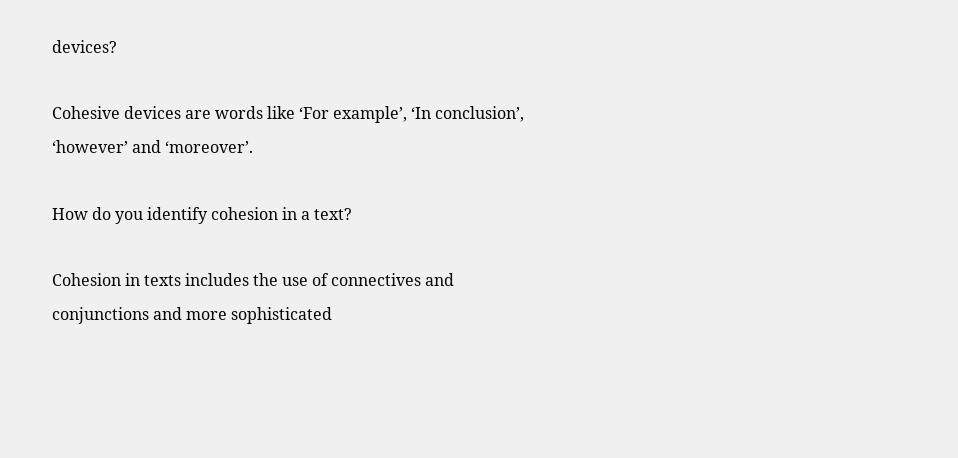devices?

Cohesive devices are words like ‘For example’, ‘In conclusion’, ‘however’ and ‘moreover’.

How do you identify cohesion in a text?

Cohesion in texts includes the use of connectives and conjunctions and more sophisticated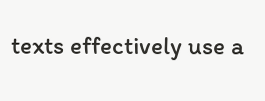texts effectively use a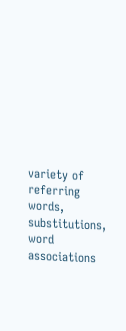variety of referring words, substitutions, word associations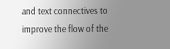and text connectives to improve the flow of the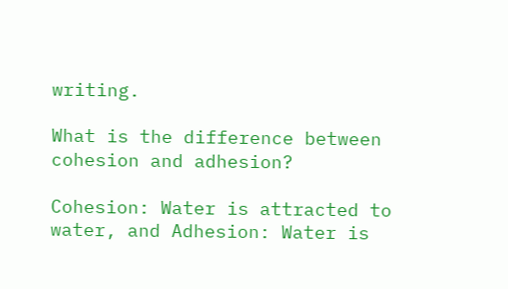writing.

What is the difference between cohesion and adhesion?

Cohesion: Water is attracted to water, and Adhesion: Water is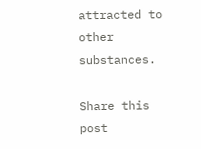attracted to other substances.

Share this post